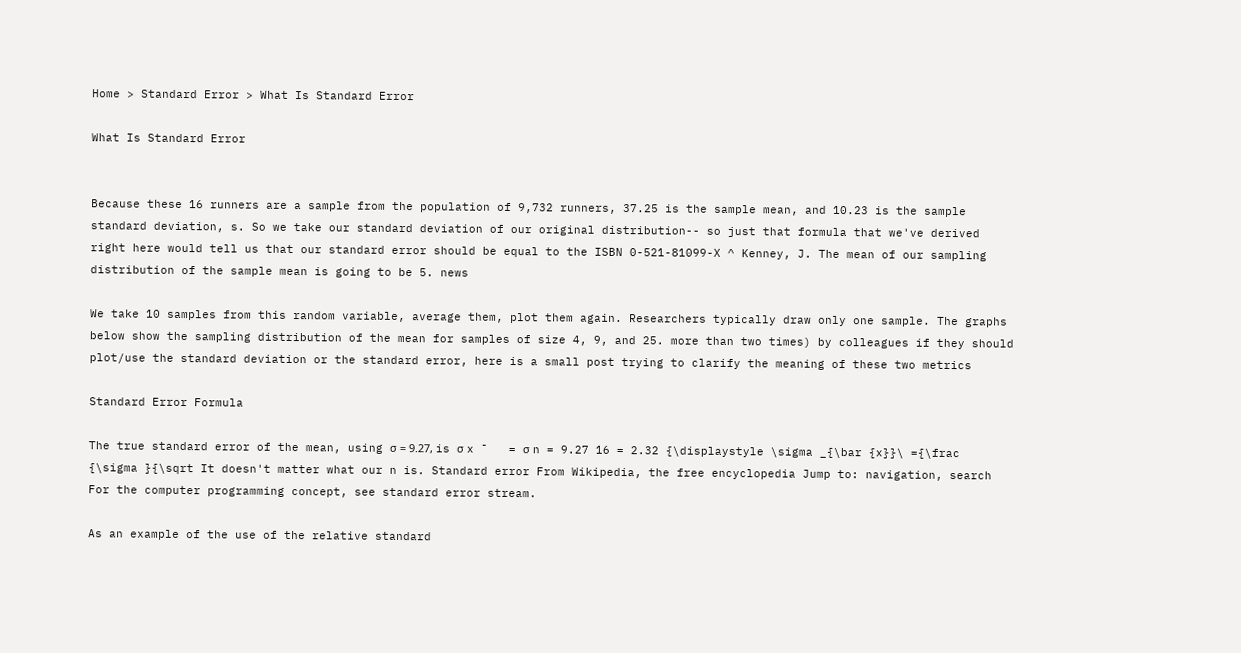Home > Standard Error > What Is Standard Error

What Is Standard Error


Because these 16 runners are a sample from the population of 9,732 runners, 37.25 is the sample mean, and 10.23 is the sample standard deviation, s. So we take our standard deviation of our original distribution-- so just that formula that we've derived right here would tell us that our standard error should be equal to the ISBN 0-521-81099-X ^ Kenney, J. The mean of our sampling distribution of the sample mean is going to be 5. news

We take 10 samples from this random variable, average them, plot them again. Researchers typically draw only one sample. The graphs below show the sampling distribution of the mean for samples of size 4, 9, and 25. more than two times) by colleagues if they should plot/use the standard deviation or the standard error, here is a small post trying to clarify the meaning of these two metrics

Standard Error Formula

The true standard error of the mean, using σ = 9.27, is σ x ¯   = σ n = 9.27 16 = 2.32 {\displaystyle \sigma _{\bar {x}}\ ={\frac {\sigma }{\sqrt It doesn't matter what our n is. Standard error From Wikipedia, the free encyclopedia Jump to: navigation, search For the computer programming concept, see standard error stream.

As an example of the use of the relative standard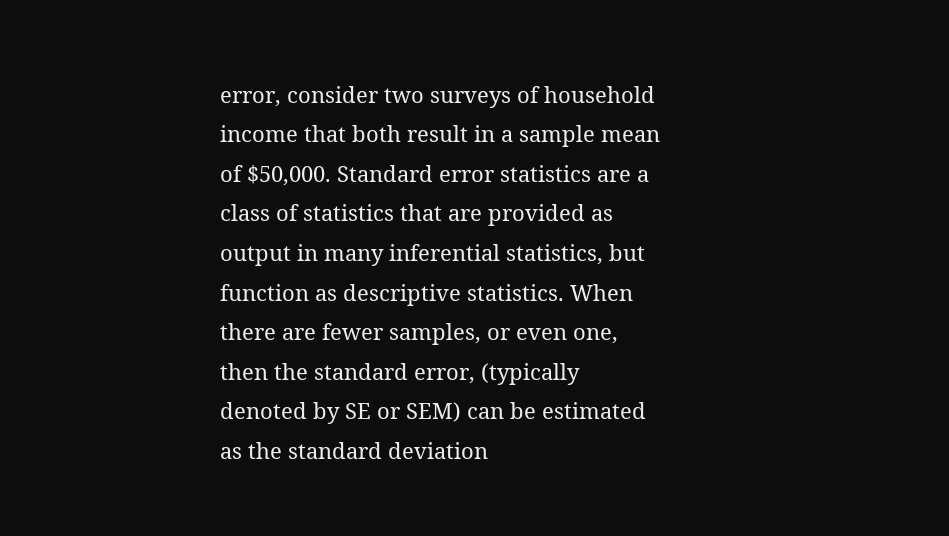error, consider two surveys of household income that both result in a sample mean of $50,000. Standard error statistics are a class of statistics that are provided as output in many inferential statistics, but function as descriptive statistics. When there are fewer samples, or even one, then the standard error, (typically denoted by SE or SEM) can be estimated as the standard deviation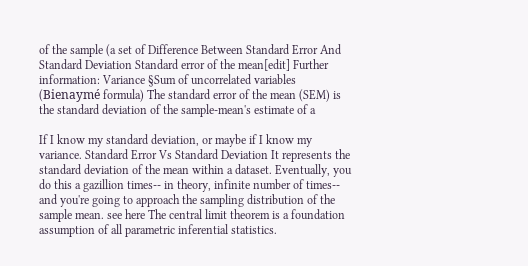of the sample (a set of Difference Between Standard Error And Standard Deviation Standard error of the mean[edit] Further information: Variance §Sum of uncorrelated variables (Bienaymé formula) The standard error of the mean (SEM) is the standard deviation of the sample-mean's estimate of a

If I know my standard deviation, or maybe if I know my variance. Standard Error Vs Standard Deviation It represents the standard deviation of the mean within a dataset. Eventually, you do this a gazillion times-- in theory, infinite number of times-- and you're going to approach the sampling distribution of the sample mean. see here The central limit theorem is a foundation assumption of all parametric inferential statistics.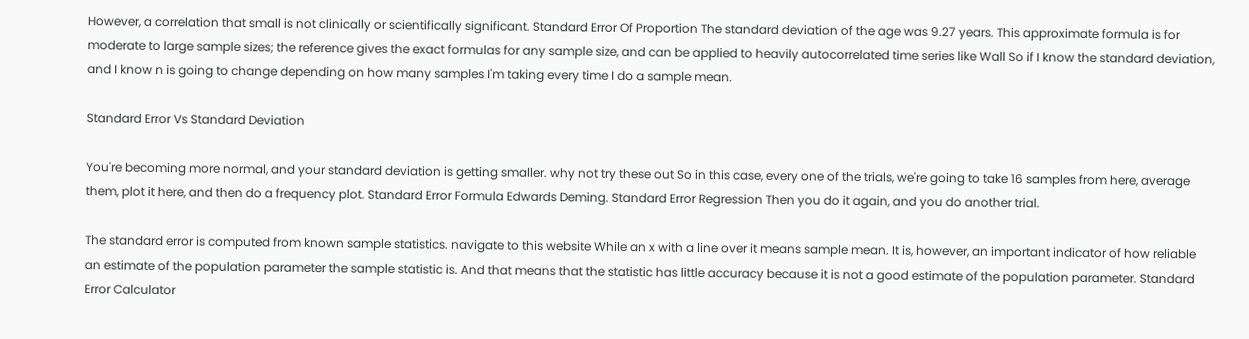However, a correlation that small is not clinically or scientifically significant. Standard Error Of Proportion The standard deviation of the age was 9.27 years. This approximate formula is for moderate to large sample sizes; the reference gives the exact formulas for any sample size, and can be applied to heavily autocorrelated time series like Wall So if I know the standard deviation, and I know n is going to change depending on how many samples I'm taking every time I do a sample mean.

Standard Error Vs Standard Deviation

You're becoming more normal, and your standard deviation is getting smaller. why not try these out So in this case, every one of the trials, we're going to take 16 samples from here, average them, plot it here, and then do a frequency plot. Standard Error Formula Edwards Deming. Standard Error Regression Then you do it again, and you do another trial.

The standard error is computed from known sample statistics. navigate to this website While an x with a line over it means sample mean. It is, however, an important indicator of how reliable an estimate of the population parameter the sample statistic is. And that means that the statistic has little accuracy because it is not a good estimate of the population parameter. Standard Error Calculator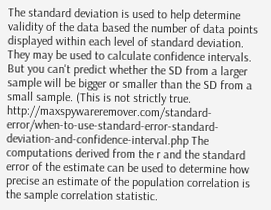The standard deviation is used to help determine validity of the data based the number of data points displayed within each level of standard deviation. They may be used to calculate confidence intervals. But you can't predict whether the SD from a larger sample will be bigger or smaller than the SD from a small sample. (This is not strictly true. http://maxspywareremover.com/standard-error/when-to-use-standard-error-standard-deviation-and-confidence-interval.php The computations derived from the r and the standard error of the estimate can be used to determine how precise an estimate of the population correlation is the sample correlation statistic.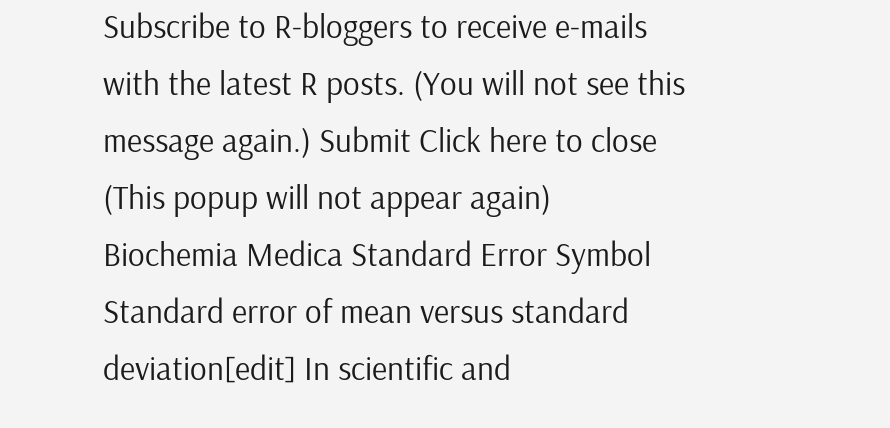Subscribe to R-bloggers to receive e-mails with the latest R posts. (You will not see this message again.) Submit Click here to close (This popup will not appear again) Biochemia Medica Standard Error Symbol Standard error of mean versus standard deviation[edit] In scientific and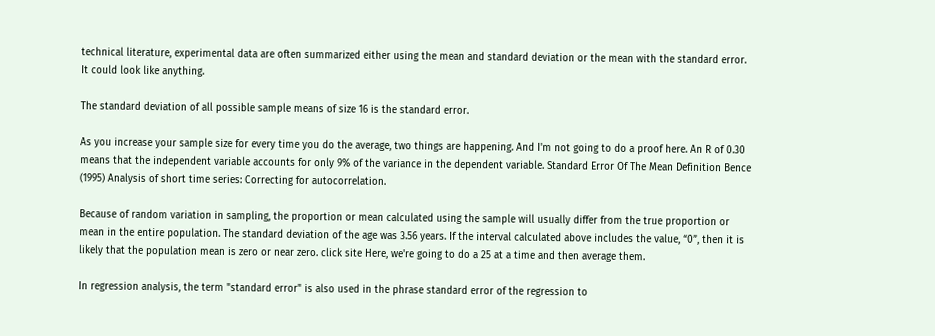technical literature, experimental data are often summarized either using the mean and standard deviation or the mean with the standard error. It could look like anything.

The standard deviation of all possible sample means of size 16 is the standard error.

As you increase your sample size for every time you do the average, two things are happening. And I'm not going to do a proof here. An R of 0.30 means that the independent variable accounts for only 9% of the variance in the dependent variable. Standard Error Of The Mean Definition Bence (1995) Analysis of short time series: Correcting for autocorrelation.

Because of random variation in sampling, the proportion or mean calculated using the sample will usually differ from the true proportion or mean in the entire population. The standard deviation of the age was 3.56 years. If the interval calculated above includes the value, “0”, then it is likely that the population mean is zero or near zero. click site Here, we're going to do a 25 at a time and then average them.

In regression analysis, the term "standard error" is also used in the phrase standard error of the regression to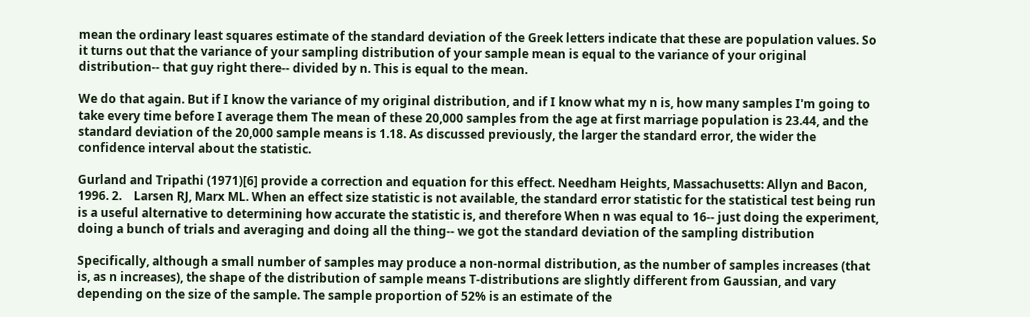mean the ordinary least squares estimate of the standard deviation of the Greek letters indicate that these are population values. So it turns out that the variance of your sampling distribution of your sample mean is equal to the variance of your original distribution-- that guy right there-- divided by n. This is equal to the mean.

We do that again. But if I know the variance of my original distribution, and if I know what my n is, how many samples I'm going to take every time before I average them The mean of these 20,000 samples from the age at first marriage population is 23.44, and the standard deviation of the 20,000 sample means is 1.18. As discussed previously, the larger the standard error, the wider the confidence interval about the statistic.

Gurland and Tripathi (1971)[6] provide a correction and equation for this effect. Needham Heights, Massachusetts: Allyn and Bacon, 1996. 2.    Larsen RJ, Marx ML. When an effect size statistic is not available, the standard error statistic for the statistical test being run is a useful alternative to determining how accurate the statistic is, and therefore When n was equal to 16-- just doing the experiment, doing a bunch of trials and averaging and doing all the thing-- we got the standard deviation of the sampling distribution

Specifically, although a small number of samples may produce a non-normal distribution, as the number of samples increases (that is, as n increases), the shape of the distribution of sample means T-distributions are slightly different from Gaussian, and vary depending on the size of the sample. The sample proportion of 52% is an estimate of the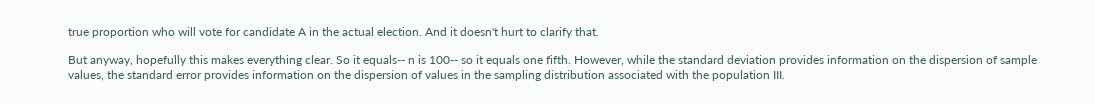true proportion who will vote for candidate A in the actual election. And it doesn't hurt to clarify that.

But anyway, hopefully this makes everything clear. So it equals-- n is 100-- so it equals one fifth. However, while the standard deviation provides information on the dispersion of sample values, the standard error provides information on the dispersion of values in the sampling distribution associated with the population III.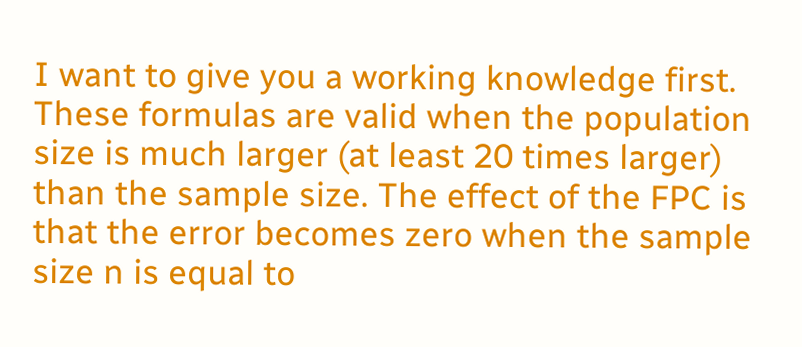I want to give you a working knowledge first. These formulas are valid when the population size is much larger (at least 20 times larger) than the sample size. The effect of the FPC is that the error becomes zero when the sample size n is equal to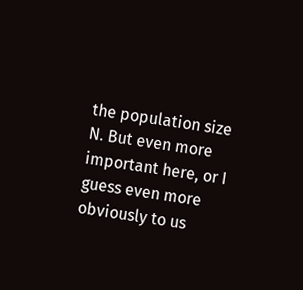the population size N. But even more important here, or I guess even more obviously to us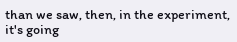than we saw, then, in the experiment, it's going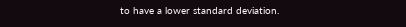to have a lower standard deviation.